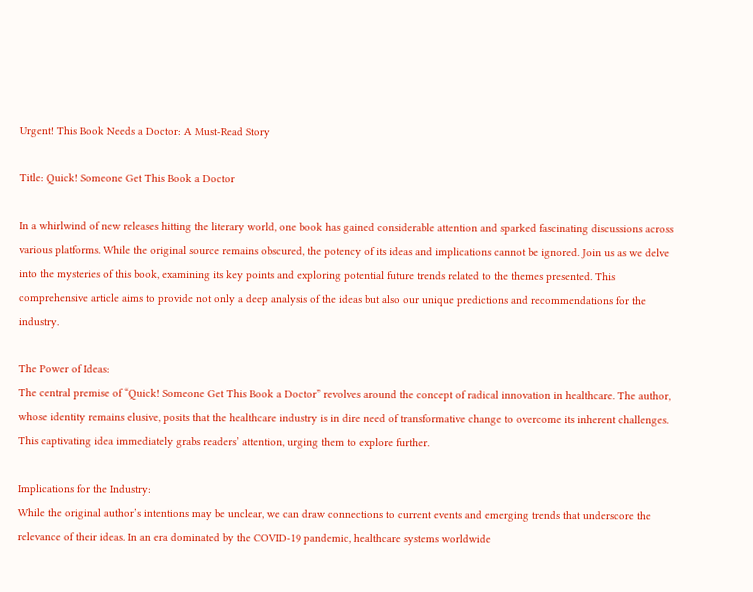Urgent! This Book Needs a Doctor: A Must-Read Story

Title: Quick! Someone Get This Book a Doctor

In a whirlwind of new releases hitting the literary world, one book has gained considerable attention and sparked fascinating discussions across various platforms. While the original source remains obscured, the potency of its ideas and implications cannot be ignored. Join us as we delve into the mysteries of this book, examining its key points and exploring potential future trends related to the themes presented. This comprehensive article aims to provide not only a deep analysis of the ideas but also our unique predictions and recommendations for the industry.

The Power of Ideas:
The central premise of “Quick! Someone Get This Book a Doctor” revolves around the concept of radical innovation in healthcare. The author, whose identity remains elusive, posits that the healthcare industry is in dire need of transformative change to overcome its inherent challenges. This captivating idea immediately grabs readers’ attention, urging them to explore further.

Implications for the Industry:
While the original author’s intentions may be unclear, we can draw connections to current events and emerging trends that underscore the relevance of their ideas. In an era dominated by the COVID-19 pandemic, healthcare systems worldwide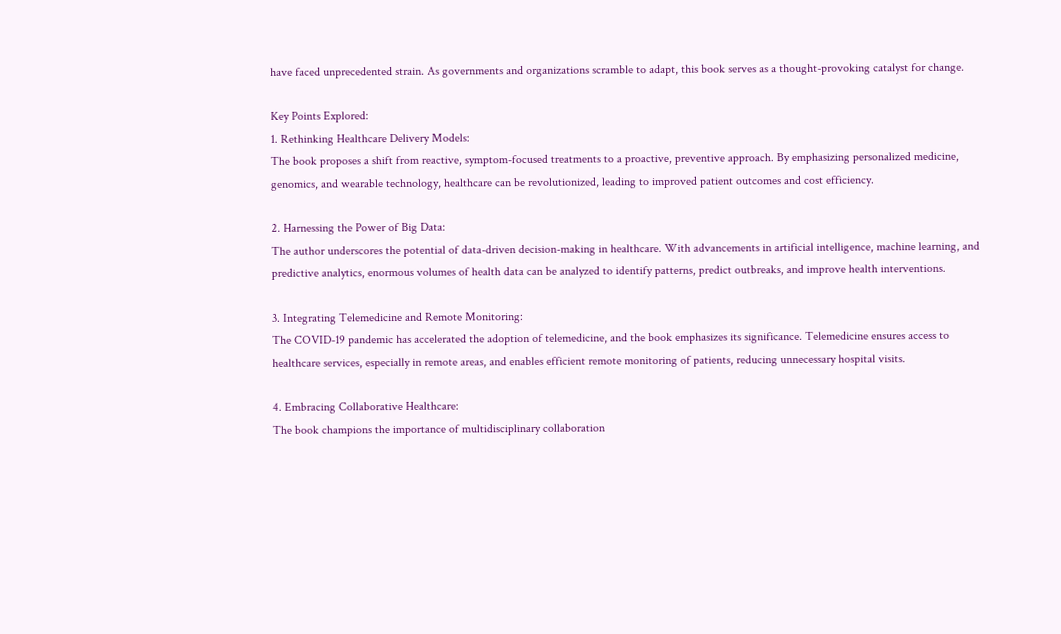have faced unprecedented strain. As governments and organizations scramble to adapt, this book serves as a thought-provoking catalyst for change.

Key Points Explored:
1. Rethinking Healthcare Delivery Models:
The book proposes a shift from reactive, symptom-focused treatments to a proactive, preventive approach. By emphasizing personalized medicine, genomics, and wearable technology, healthcare can be revolutionized, leading to improved patient outcomes and cost efficiency.

2. Harnessing the Power of Big Data:
The author underscores the potential of data-driven decision-making in healthcare. With advancements in artificial intelligence, machine learning, and predictive analytics, enormous volumes of health data can be analyzed to identify patterns, predict outbreaks, and improve health interventions.

3. Integrating Telemedicine and Remote Monitoring:
The COVID-19 pandemic has accelerated the adoption of telemedicine, and the book emphasizes its significance. Telemedicine ensures access to healthcare services, especially in remote areas, and enables efficient remote monitoring of patients, reducing unnecessary hospital visits.

4. Embracing Collaborative Healthcare:
The book champions the importance of multidisciplinary collaboration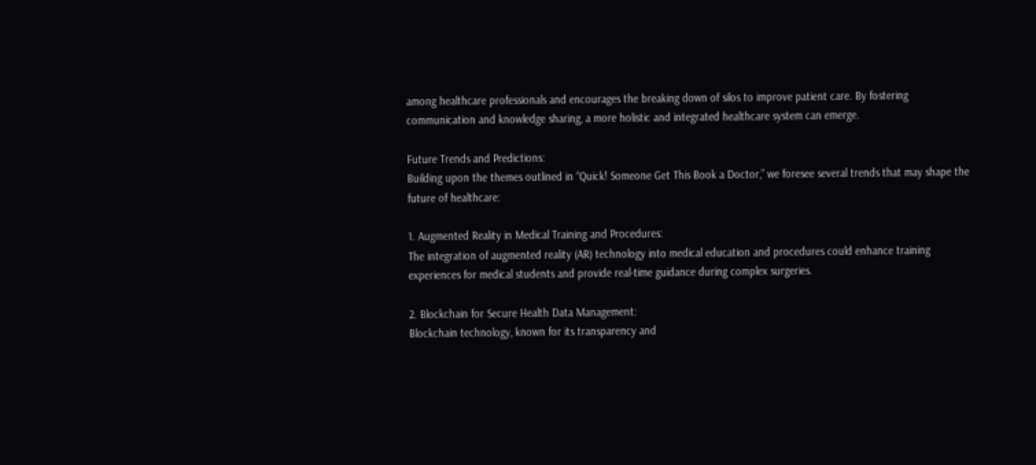among healthcare professionals and encourages the breaking down of silos to improve patient care. By fostering communication and knowledge sharing, a more holistic and integrated healthcare system can emerge.

Future Trends and Predictions:
Building upon the themes outlined in “Quick! Someone Get This Book a Doctor,” we foresee several trends that may shape the future of healthcare:

1. Augmented Reality in Medical Training and Procedures:
The integration of augmented reality (AR) technology into medical education and procedures could enhance training experiences for medical students and provide real-time guidance during complex surgeries.

2. Blockchain for Secure Health Data Management:
Blockchain technology, known for its transparency and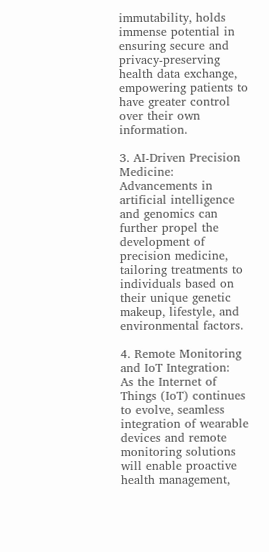immutability, holds immense potential in ensuring secure and privacy-preserving health data exchange, empowering patients to have greater control over their own information.

3. AI-Driven Precision Medicine:
Advancements in artificial intelligence and genomics can further propel the development of precision medicine, tailoring treatments to individuals based on their unique genetic makeup, lifestyle, and environmental factors.

4. Remote Monitoring and IoT Integration:
As the Internet of Things (IoT) continues to evolve, seamless integration of wearable devices and remote monitoring solutions will enable proactive health management,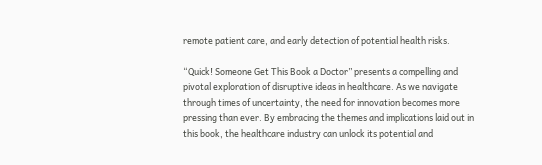remote patient care, and early detection of potential health risks.

“Quick! Someone Get This Book a Doctor” presents a compelling and pivotal exploration of disruptive ideas in healthcare. As we navigate through times of uncertainty, the need for innovation becomes more pressing than ever. By embracing the themes and implications laid out in this book, the healthcare industry can unlock its potential and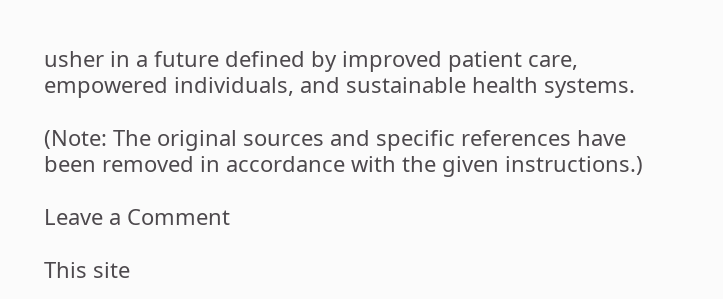usher in a future defined by improved patient care, empowered individuals, and sustainable health systems.

(Note: The original sources and specific references have been removed in accordance with the given instructions.)

Leave a Comment

This site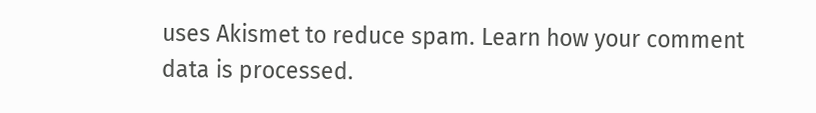uses Akismet to reduce spam. Learn how your comment data is processed.